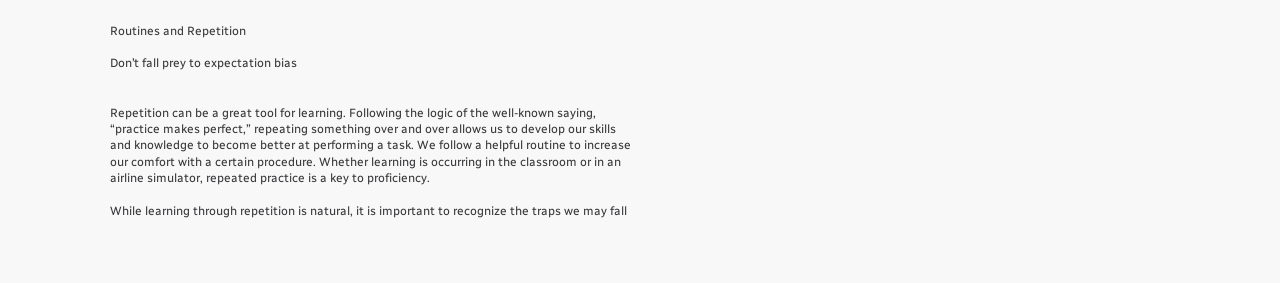Routines and Repetition

Don’t fall prey to expectation bias


Repetition can be a great tool for learning. Following the logic of the well-known saying, “practice makes perfect,” repeating something over and over allows us to develop our skills and knowledge to become better at performing a task. We follow a helpful routine to increase our comfort with a certain procedure. Whether learning is occurring in the classroom or in an airline simulator, repeated practice is a key to proficiency.

While learning through repetition is natural, it is important to recognize the traps we may fall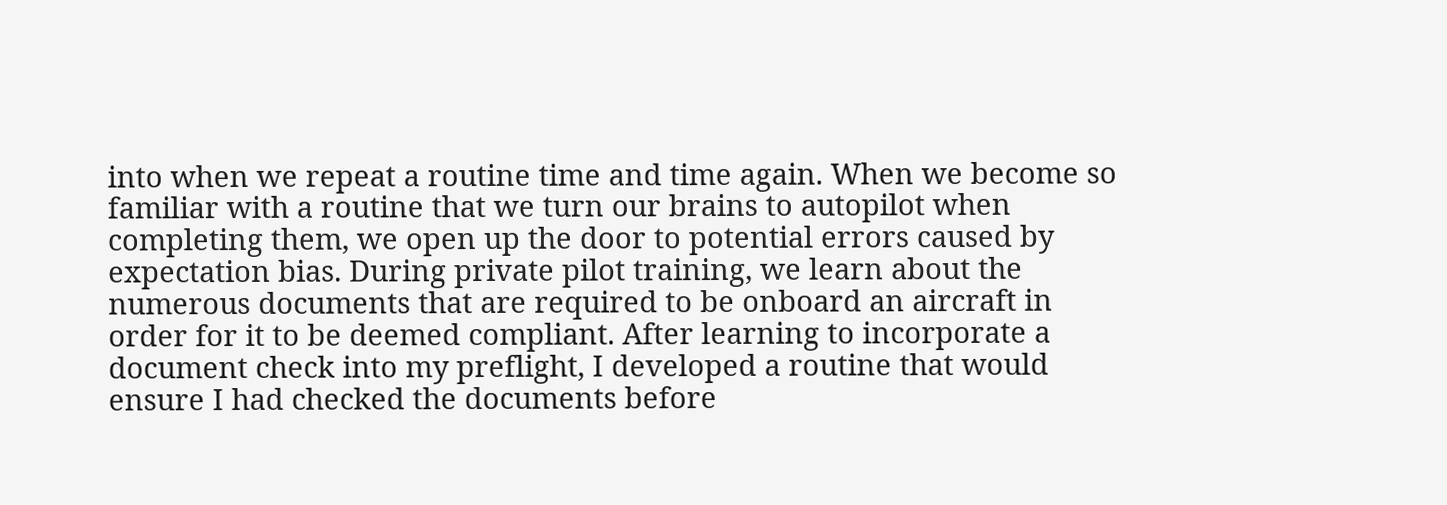into when we repeat a routine time and time again. When we become so familiar with a routine that we turn our brains to autopilot when completing them, we open up the door to potential errors caused by expectation bias. During private pilot training, we learn about the numerous documents that are required to be onboard an aircraft in order for it to be deemed compliant. After learning to incorporate a document check into my preflight, I developed a routine that would ensure I had checked the documents before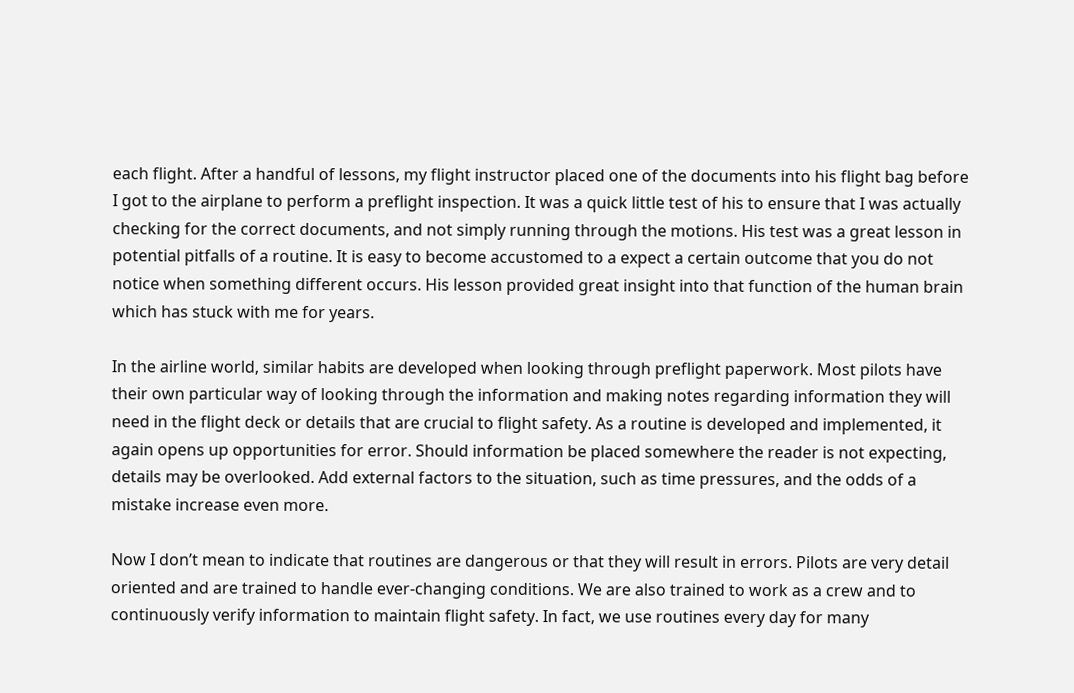each flight. After a handful of lessons, my flight instructor placed one of the documents into his flight bag before I got to the airplane to perform a preflight inspection. It was a quick little test of his to ensure that I was actually checking for the correct documents, and not simply running through the motions. His test was a great lesson in potential pitfalls of a routine. It is easy to become accustomed to a expect a certain outcome that you do not notice when something different occurs. His lesson provided great insight into that function of the human brain which has stuck with me for years.

In the airline world, similar habits are developed when looking through preflight paperwork. Most pilots have their own particular way of looking through the information and making notes regarding information they will need in the flight deck or details that are crucial to flight safety. As a routine is developed and implemented, it again opens up opportunities for error. Should information be placed somewhere the reader is not expecting, details may be overlooked. Add external factors to the situation, such as time pressures, and the odds of a mistake increase even more.

Now I don’t mean to indicate that routines are dangerous or that they will result in errors. Pilots are very detail oriented and are trained to handle ever-changing conditions. We are also trained to work as a crew and to continuously verify information to maintain flight safety. In fact, we use routines every day for many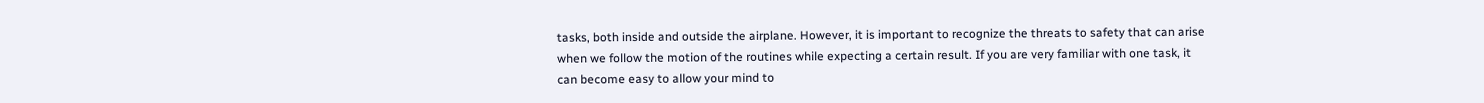tasks, both inside and outside the airplane. However, it is important to recognize the threats to safety that can arise when we follow the motion of the routines while expecting a certain result. If you are very familiar with one task, it can become easy to allow your mind to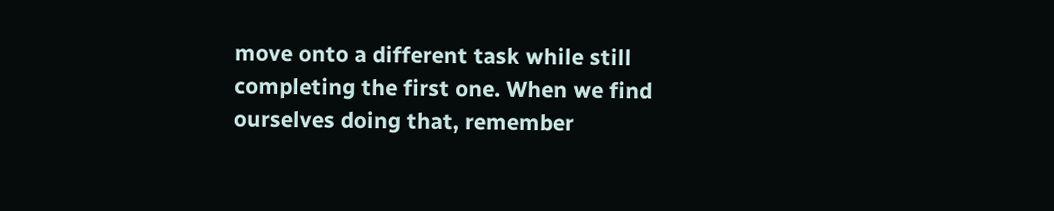move onto a different task while still completing the first one. When we find ourselves doing that, remember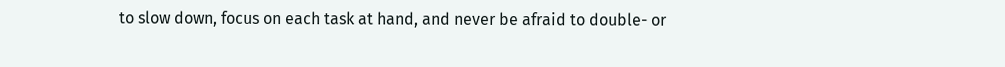to slow down, focus on each task at hand, and never be afraid to double- or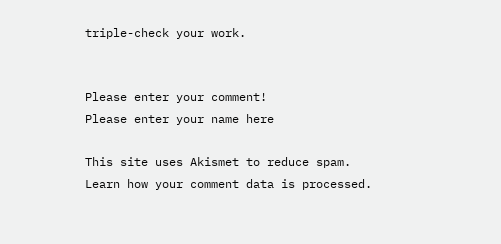triple-check your work.


Please enter your comment!
Please enter your name here

This site uses Akismet to reduce spam. Learn how your comment data is processed.